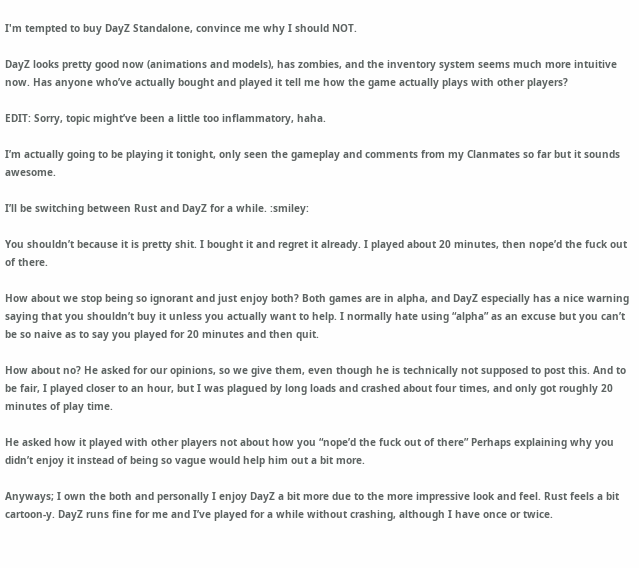I'm tempted to buy DayZ Standalone, convince me why I should NOT.

DayZ looks pretty good now (animations and models), has zombies, and the inventory system seems much more intuitive now. Has anyone who’ve actually bought and played it tell me how the game actually plays with other players?

EDIT: Sorry, topic might’ve been a little too inflammatory, haha.

I’m actually going to be playing it tonight, only seen the gameplay and comments from my Clanmates so far but it sounds awesome.

I’ll be switching between Rust and DayZ for a while. :smiley:

You shouldn’t because it is pretty shit. I bought it and regret it already. I played about 20 minutes, then nope’d the fuck out of there.

How about we stop being so ignorant and just enjoy both? Both games are in alpha, and DayZ especially has a nice warning saying that you shouldn’t buy it unless you actually want to help. I normally hate using “alpha” as an excuse but you can’t be so naive as to say you played for 20 minutes and then quit.

How about no? He asked for our opinions, so we give them, even though he is technically not supposed to post this. And to be fair, I played closer to an hour, but I was plagued by long loads and crashed about four times, and only got roughly 20 minutes of play time.

He asked how it played with other players not about how you “nope’d the fuck out of there” Perhaps explaining why you didn’t enjoy it instead of being so vague would help him out a bit more.

Anyways; I own the both and personally I enjoy DayZ a bit more due to the more impressive look and feel. Rust feels a bit cartoon-y. DayZ runs fine for me and I’ve played for a while without crashing, although I have once or twice.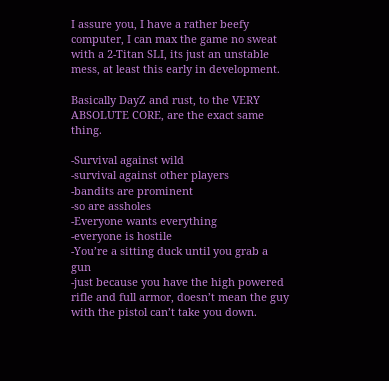I assure you, I have a rather beefy computer, I can max the game no sweat with a 2-Titan SLI, its just an unstable mess, at least this early in development.

Basically DayZ and rust, to the VERY ABSOLUTE CORE, are the exact same thing.

-Survival against wild
-survival against other players
-bandits are prominent
-so are assholes
-Everyone wants everything
-everyone is hostile
-You’re a sitting duck until you grab a gun
-just because you have the high powered rifle and full armor, doesn’t mean the guy with the pistol can’t take you down.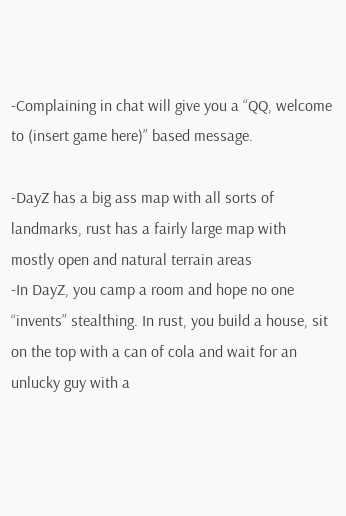-Complaining in chat will give you a “QQ, welcome to (insert game here)” based message.

-DayZ has a big ass map with all sorts of landmarks, rust has a fairly large map with mostly open and natural terrain areas
-In DayZ, you camp a room and hope no one “invents” stealthing. In rust, you build a house, sit on the top with a can of cola and wait for an unlucky guy with a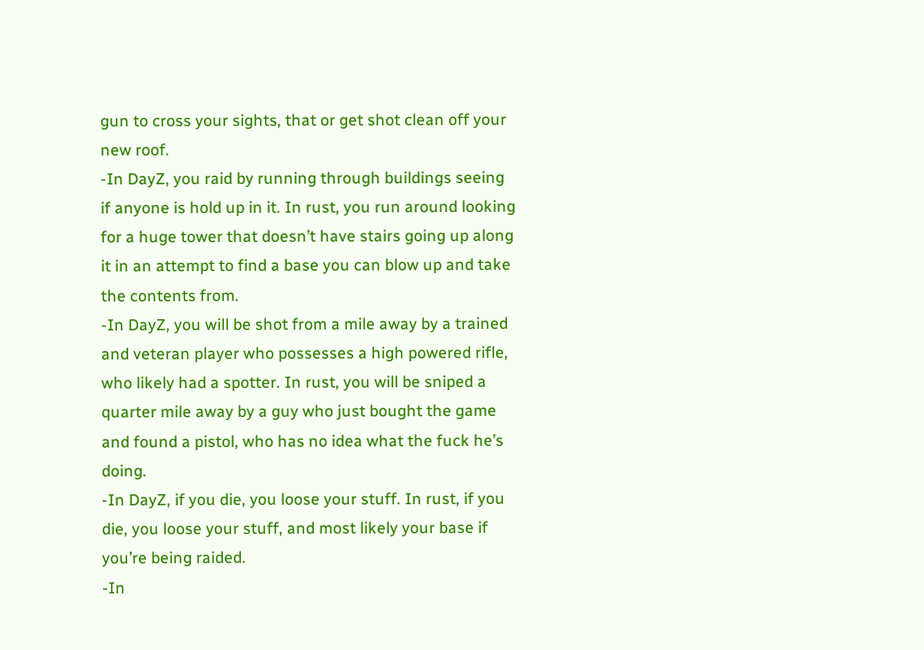gun to cross your sights, that or get shot clean off your new roof.
-In DayZ, you raid by running through buildings seeing if anyone is hold up in it. In rust, you run around looking for a huge tower that doesn’t have stairs going up along it in an attempt to find a base you can blow up and take the contents from.
-In DayZ, you will be shot from a mile away by a trained and veteran player who possesses a high powered rifle, who likely had a spotter. In rust, you will be sniped a quarter mile away by a guy who just bought the game and found a pistol, who has no idea what the fuck he’s doing.
-In DayZ, if you die, you loose your stuff. In rust, if you die, you loose your stuff, and most likely your base if you’re being raided.
-In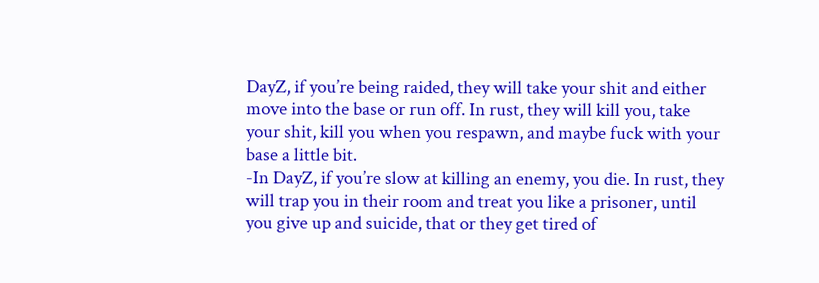DayZ, if you’re being raided, they will take your shit and either move into the base or run off. In rust, they will kill you, take your shit, kill you when you respawn, and maybe fuck with your base a little bit.
-In DayZ, if you’re slow at killing an enemy, you die. In rust, they will trap you in their room and treat you like a prisoner, until you give up and suicide, that or they get tired of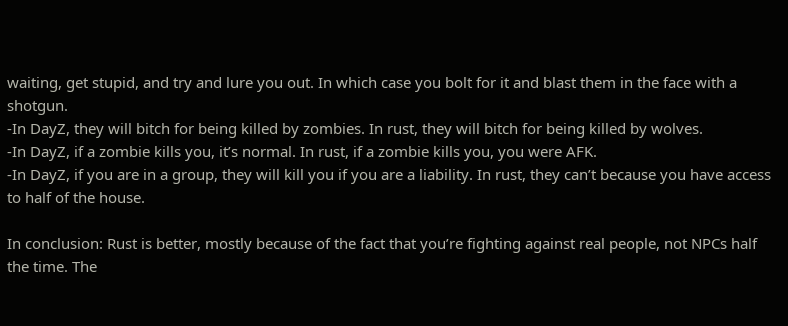waiting, get stupid, and try and lure you out. In which case you bolt for it and blast them in the face with a shotgun.
-In DayZ, they will bitch for being killed by zombies. In rust, they will bitch for being killed by wolves.
-In DayZ, if a zombie kills you, it’s normal. In rust, if a zombie kills you, you were AFK.
-In DayZ, if you are in a group, they will kill you if you are a liability. In rust, they can’t because you have access to half of the house.

In conclusion: Rust is better, mostly because of the fact that you’re fighting against real people, not NPCs half the time. The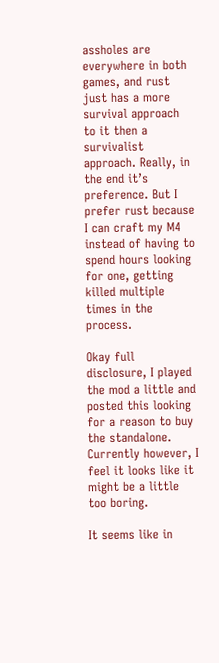assholes are everywhere in both games, and rust just has a more survival approach to it then a survivalist approach. Really, in the end it’s preference. But I prefer rust because I can craft my M4 instead of having to spend hours looking for one, getting killed multiple times in the process.

Okay full disclosure, I played the mod a little and posted this looking for a reason to buy the standalone. Currently however, I feel it looks like it might be a little too boring.

It seems like in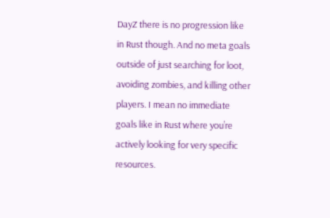DayZ there is no progression like in Rust though. And no meta goals outside of just searching for loot, avoiding zombies, and killing other players. I mean no immediate goals like in Rust where you’re actively looking for very specific resources.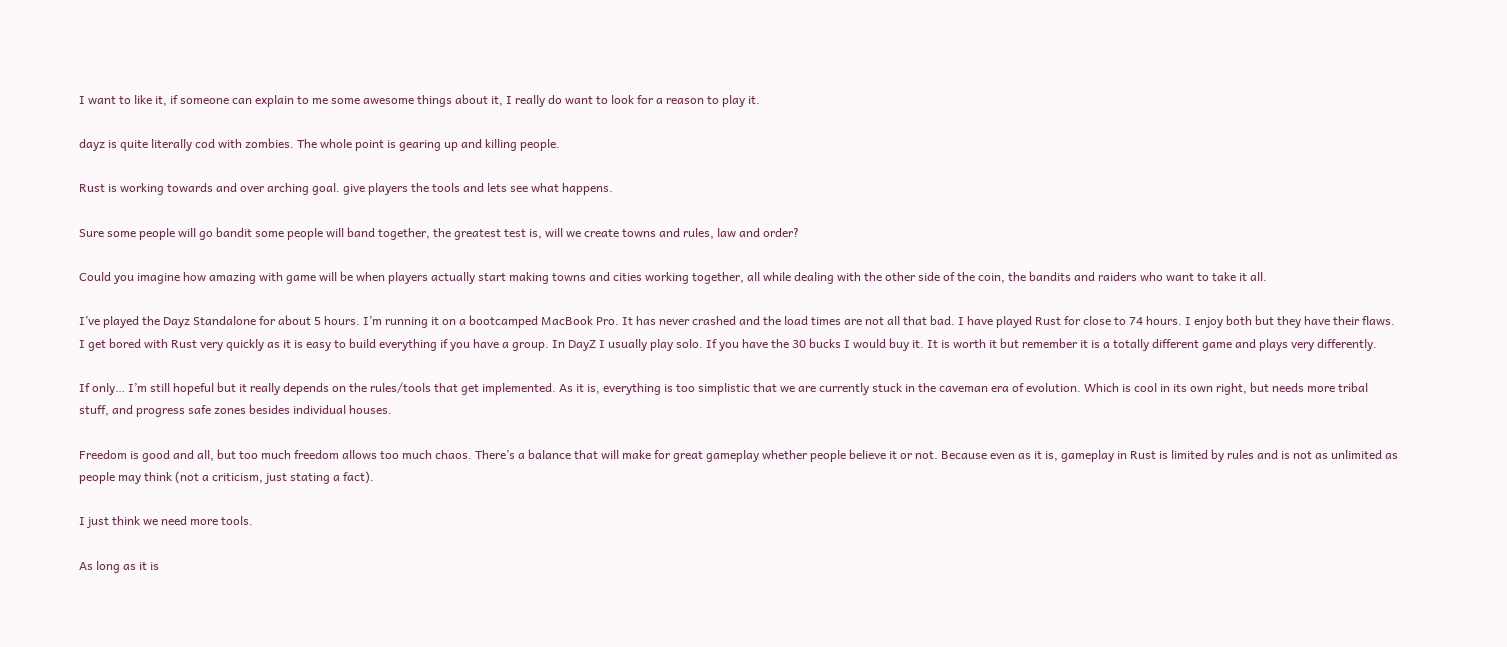I want to like it, if someone can explain to me some awesome things about it, I really do want to look for a reason to play it.

dayz is quite literally cod with zombies. The whole point is gearing up and killing people.

Rust is working towards and over arching goal. give players the tools and lets see what happens.

Sure some people will go bandit some people will band together, the greatest test is, will we create towns and rules, law and order?

Could you imagine how amazing with game will be when players actually start making towns and cities working together, all while dealing with the other side of the coin, the bandits and raiders who want to take it all.

I’ve played the Dayz Standalone for about 5 hours. I’m running it on a bootcamped MacBook Pro. It has never crashed and the load times are not all that bad. I have played Rust for close to 74 hours. I enjoy both but they have their flaws. I get bored with Rust very quickly as it is easy to build everything if you have a group. In DayZ I usually play solo. If you have the 30 bucks I would buy it. It is worth it but remember it is a totally different game and plays very differently.

If only… I’m still hopeful but it really depends on the rules/tools that get implemented. As it is, everything is too simplistic that we are currently stuck in the caveman era of evolution. Which is cool in its own right, but needs more tribal stuff, and progress safe zones besides individual houses.

Freedom is good and all, but too much freedom allows too much chaos. There’s a balance that will make for great gameplay whether people believe it or not. Because even as it is, gameplay in Rust is limited by rules and is not as unlimited as people may think (not a criticism, just stating a fact).

I just think we need more tools.

As long as it is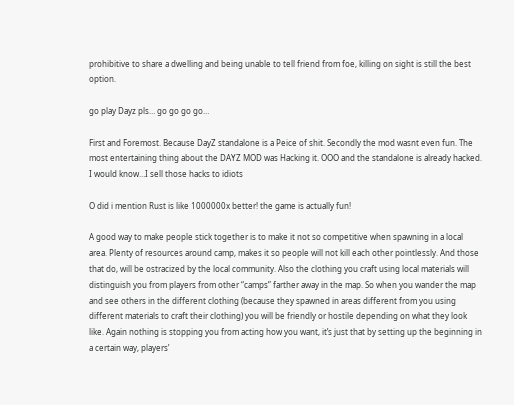prohibitive to share a dwelling and being unable to tell friend from foe, killing on sight is still the best option.

go play Dayz pls… go go go go…

First and Foremost. Because DayZ standalone is a Peice of shit. Secondly the mod wasnt even fun. The most entertaining thing about the DAYZ MOD was Hacking it. OOO and the standalone is already hacked. I would know…I sell those hacks to idiots

O did i mention Rust is like 1000000x better! the game is actually fun!

A good way to make people stick together is to make it not so competitive when spawning in a local area. Plenty of resources around camp, makes it so people will not kill each other pointlessly. And those that do, will be ostracized by the local community. Also the clothing you craft using local materials will distinguish you from players from other “camps” farther away in the map. So when you wander the map and see others in the different clothing (because they spawned in areas different from you using different materials to craft their clothing) you will be friendly or hostile depending on what they look like. Again nothing is stopping you from acting how you want, it’s just that by setting up the beginning in a certain way, players’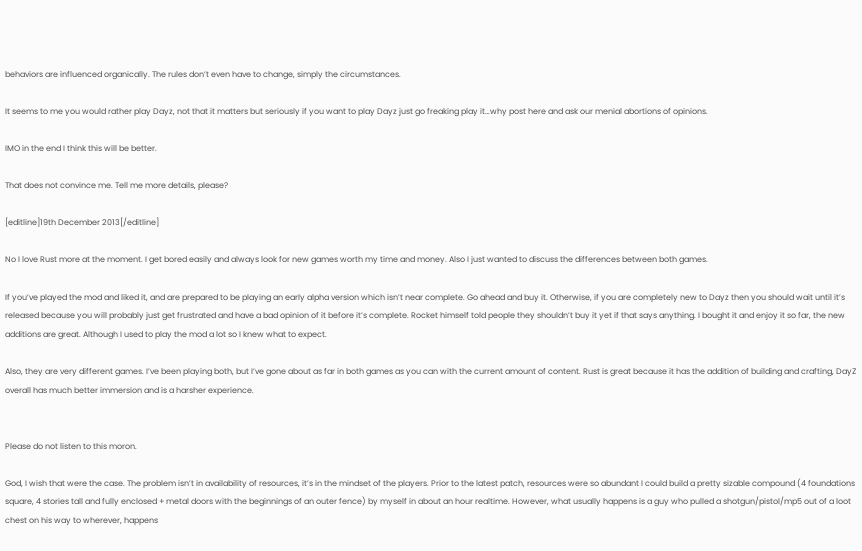behaviors are influenced organically. The rules don’t even have to change, simply the circumstances.

It seems to me you would rather play Dayz, not that it matters but seriously if you want to play Dayz just go freaking play it…why post here and ask our menial abortions of opinions.

IMO in the end I think this will be better.

That does not convince me. Tell me more details, please?

[editline]19th December 2013[/editline]

No I love Rust more at the moment. I get bored easily and always look for new games worth my time and money. Also I just wanted to discuss the differences between both games.

If you’ve played the mod and liked it, and are prepared to be playing an early alpha version which isn’t near complete. Go ahead and buy it. Otherwise, if you are completely new to Dayz then you should wait until it’s released because you will probably just get frustrated and have a bad opinion of it before it’s complete. Rocket himself told people they shouldn’t buy it yet if that says anything. I bought it and enjoy it so far, the new additions are great. Although I used to play the mod a lot so I knew what to expect.

Also, they are very different games. I’ve been playing both, but I’ve gone about as far in both games as you can with the current amount of content. Rust is great because it has the addition of building and crafting, DayZ overall has much better immersion and is a harsher experience.


Please do not listen to this moron.

God, I wish that were the case. The problem isn’t in availability of resources, it’s in the mindset of the players. Prior to the latest patch, resources were so abundant I could build a pretty sizable compound (4 foundations square, 4 stories tall and fully enclosed + metal doors with the beginnings of an outer fence) by myself in about an hour realtime. However, what usually happens is a guy who pulled a shotgun/pistol/mp5 out of a loot chest on his way to wherever, happens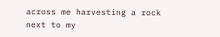across me harvesting a rock next to my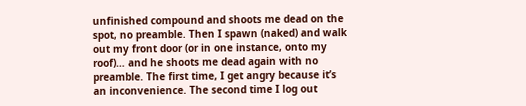unfinished compound and shoots me dead on the spot, no preamble. Then I spawn (naked) and walk out my front door (or in one instance, onto my roof)… and he shoots me dead again with no preamble. The first time, I get angry because it’s an inconvenience. The second time I log out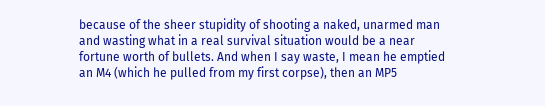because of the sheer stupidity of shooting a naked, unarmed man and wasting what in a real survival situation would be a near fortune worth of bullets. And when I say waste, I mean he emptied an M4 (which he pulled from my first corpse), then an MP5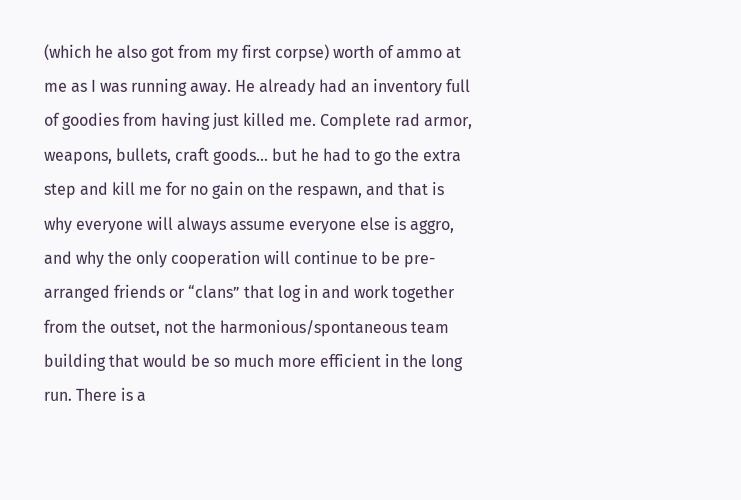(which he also got from my first corpse) worth of ammo at me as I was running away. He already had an inventory full of goodies from having just killed me. Complete rad armor, weapons, bullets, craft goods… but he had to go the extra step and kill me for no gain on the respawn, and that is why everyone will always assume everyone else is aggro, and why the only cooperation will continue to be pre-arranged friends or “clans” that log in and work together from the outset, not the harmonious/spontaneous team building that would be so much more efficient in the long run. There is a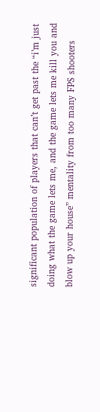significant population of players that can’t get past the “i’m just doing what the game lets me, and the game lets me kill you and blow up your house” mentality from too many FPS shooters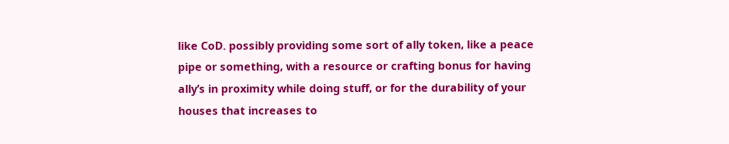like CoD. possibly providing some sort of ally token, like a peace pipe or something, with a resource or crafting bonus for having ally’s in proximity while doing stuff, or for the durability of your houses that increases to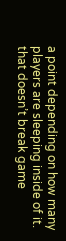a point depending on how many players are sleeping inside of it. that doesn’t break game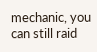mechanic, you can still raid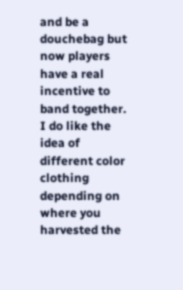and be a douchebag but now players have a real incentive to band together. I do like the idea of different color clothing depending on where you harvested the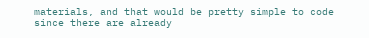materials, and that would be pretty simple to code since there are already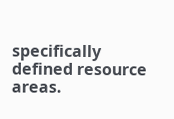specifically defined resource areas.